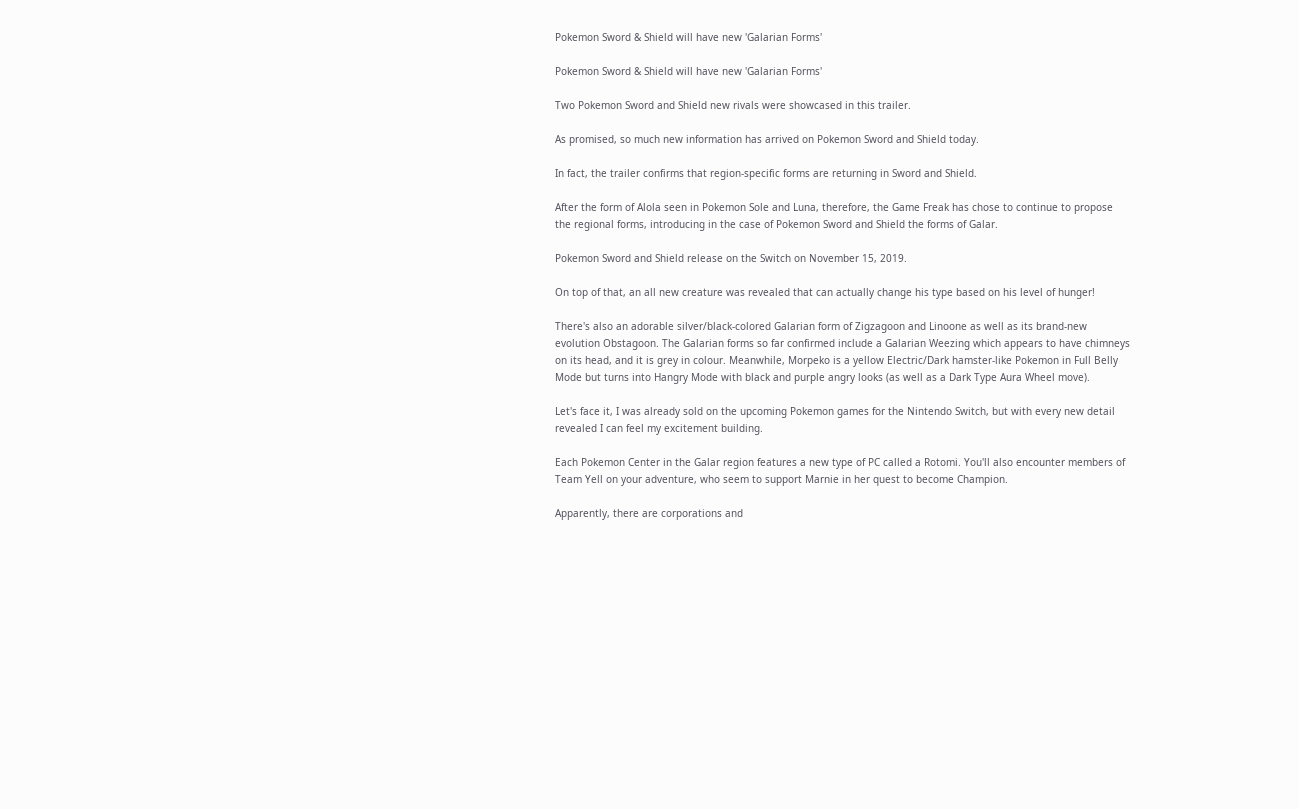Pokemon Sword & Shield will have new 'Galarian Forms'

Pokemon Sword & Shield will have new 'Galarian Forms'

Two Pokemon Sword and Shield new rivals were showcased in this trailer.

As promised, so much new information has arrived on Pokemon Sword and Shield today.

In fact, the trailer confirms that region-specific forms are returning in Sword and Shield.

After the form of Alola seen in Pokemon Sole and Luna, therefore, the Game Freak has chose to continue to propose the regional forms, introducing in the case of Pokemon Sword and Shield the forms of Galar.

Pokemon Sword and Shield release on the Switch on November 15, 2019.

On top of that, an all new creature was revealed that can actually change his type based on his level of hunger!

There's also an adorable silver/black-colored Galarian form of Zigzagoon and Linoone as well as its brand-new evolution Obstagoon. The Galarian forms so far confirmed include a Galarian Weezing which appears to have chimneys on its head, and it is grey in colour. Meanwhile, Morpeko is a yellow Electric/Dark hamster-like Pokemon in Full Belly Mode but turns into Hangry Mode with black and purple angry looks (as well as a Dark Type Aura Wheel move).

Let's face it, I was already sold on the upcoming Pokemon games for the Nintendo Switch, but with every new detail revealed I can feel my excitement building.

Each Pokemon Center in the Galar region features a new type of PC called a Rotomi. You'll also encounter members of Team Yell on your adventure, who seem to support Marnie in her quest to become Champion.

Apparently, there are corporations and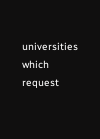universities which request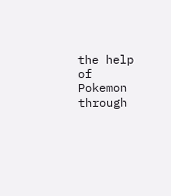the help of Pokemon through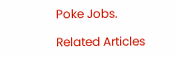Poke Jobs.

Related Articles